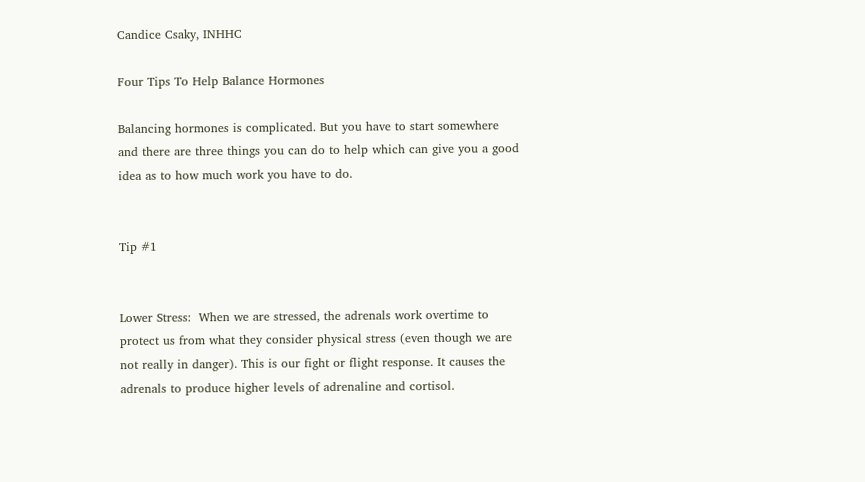Candice Csaky, INHHC

Four Tips To Help Balance Hormones

Balancing hormones is complicated. But you have to start somewhere and there are three things you can do to help which can give you a good idea as to how much work you have to do.


Tip #1


Lower Stress:  When we are stressed, the adrenals work overtime to protect us from what they consider physical stress (even though we are not really in danger). This is our fight or flight response. It causes the adrenals to produce higher levels of adrenaline and cortisol.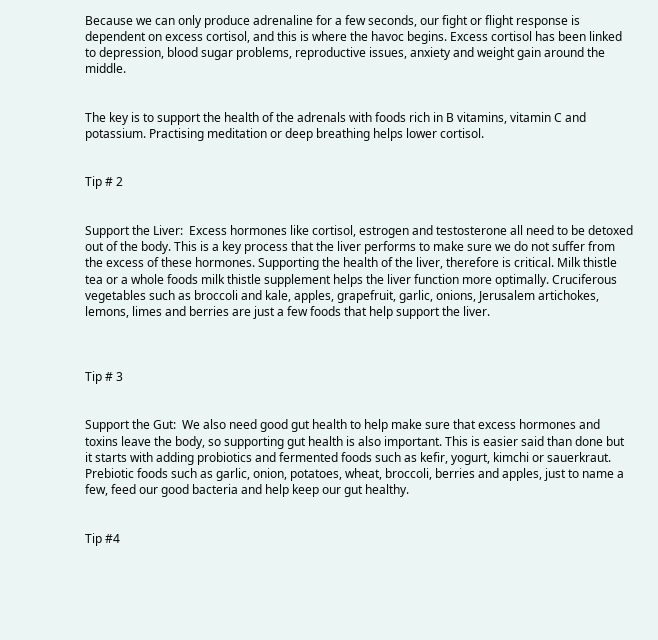Because we can only produce adrenaline for a few seconds, our fight or flight response is dependent on excess cortisol, and this is where the havoc begins. Excess cortisol has been linked to depression, blood sugar problems, reproductive issues, anxiety and weight gain around the middle.


The key is to support the health of the adrenals with foods rich in B vitamins, vitamin C and potassium. Practising meditation or deep breathing helps lower cortisol.


Tip # 2


Support the Liver:  Excess hormones like cortisol, estrogen and testosterone all need to be detoxed out of the body. This is a key process that the liver performs to make sure we do not suffer from the excess of these hormones. Supporting the health of the liver, therefore is critical. Milk thistle tea or a whole foods milk thistle supplement helps the liver function more optimally. Cruciferous vegetables such as broccoli and kale, apples, grapefruit, garlic, onions, Jerusalem artichokes, lemons, limes and berries are just a few foods that help support the liver.



Tip # 3


Support the Gut:  We also need good gut health to help make sure that excess hormones and toxins leave the body, so supporting gut health is also important. This is easier said than done but it starts with adding probiotics and fermented foods such as kefir, yogurt, kimchi or sauerkraut. Prebiotic foods such as garlic, onion, potatoes, wheat, broccoli, berries and apples, just to name a few, feed our good bacteria and help keep our gut healthy.


Tip #4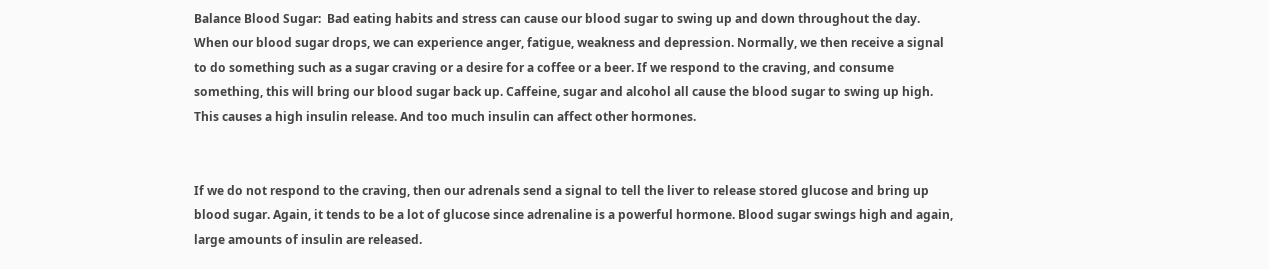Balance Blood Sugar:  Bad eating habits and stress can cause our blood sugar to swing up and down throughout the day. When our blood sugar drops, we can experience anger, fatigue, weakness and depression. Normally, we then receive a signal to do something such as a sugar craving or a desire for a coffee or a beer. If we respond to the craving, and consume something, this will bring our blood sugar back up. Caffeine, sugar and alcohol all cause the blood sugar to swing up high. This causes a high insulin release. And too much insulin can affect other hormones.


If we do not respond to the craving, then our adrenals send a signal to tell the liver to release stored glucose and bring up blood sugar. Again, it tends to be a lot of glucose since adrenaline is a powerful hormone. Blood sugar swings high and again, large amounts of insulin are released.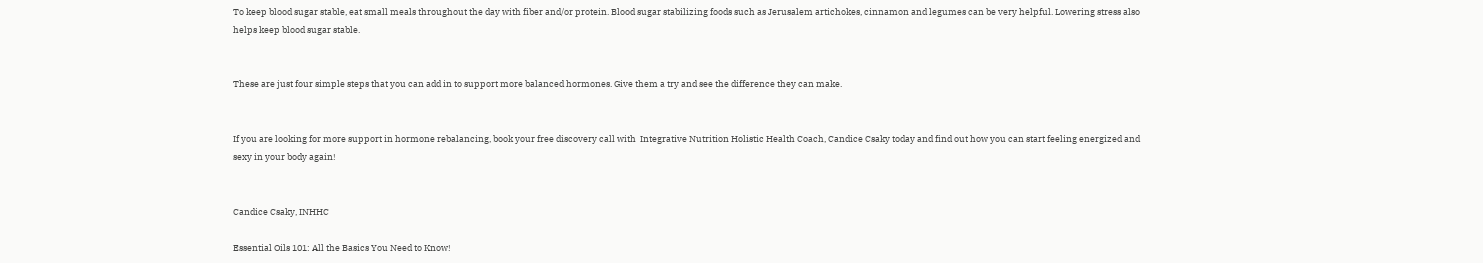To keep blood sugar stable, eat small meals throughout the day with fiber and/or protein. Blood sugar stabilizing foods such as Jerusalem artichokes, cinnamon and legumes can be very helpful. Lowering stress also helps keep blood sugar stable.


These are just four simple steps that you can add in to support more balanced hormones. Give them a try and see the difference they can make.


If you are looking for more support in hormone rebalancing, book your free discovery call with  Integrative Nutrition Holistic Health Coach, Candice Csaky today and find out how you can start feeling energized and sexy in your body again!


Candice Csaky, INHHC

Essential Oils 101: All the Basics You Need to Know!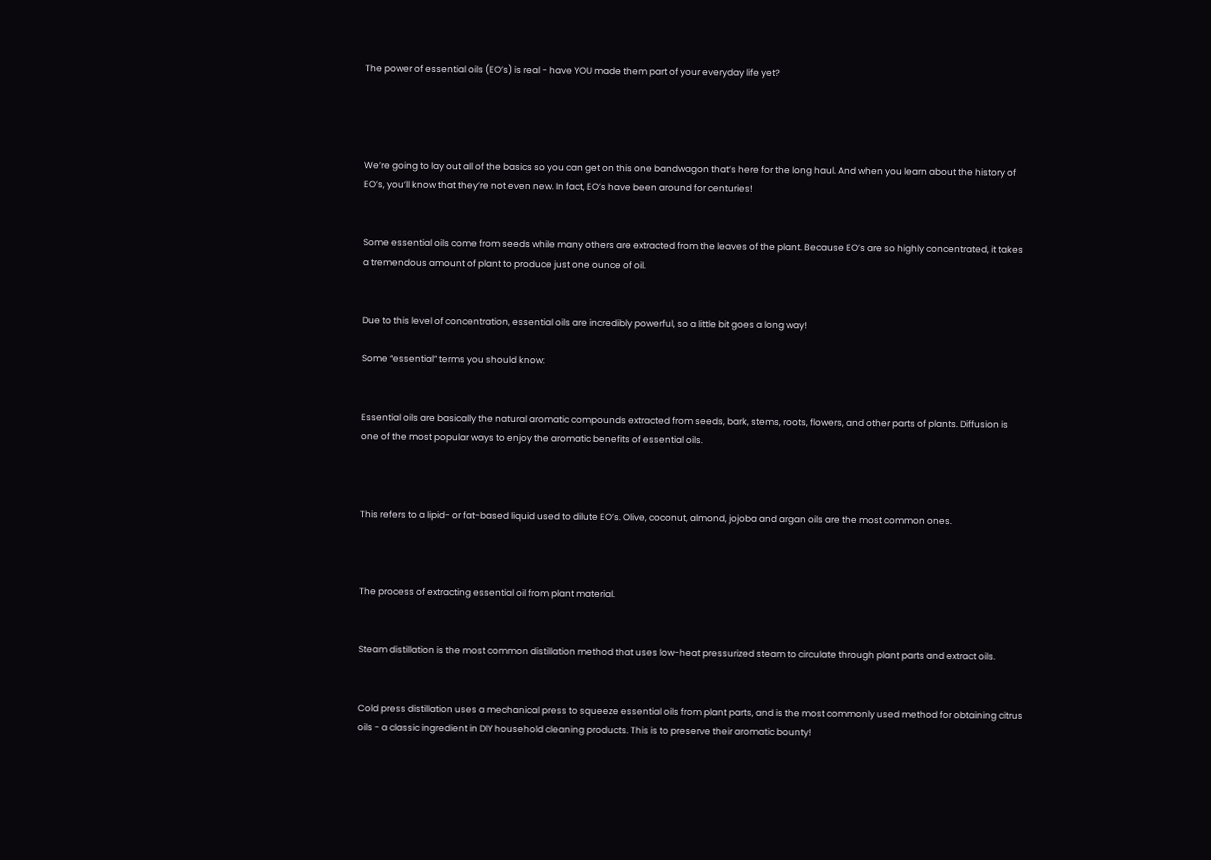The power of essential oils (EO’s) is real - have YOU made them part of your everyday life yet?




We’re going to lay out all of the basics so you can get on this one bandwagon that’s here for the long haul. And when you learn about the history of EO’s, you’ll know that they’re not even new. In fact, EO’s have been around for centuries!


Some essential oils come from seeds while many others are extracted from the leaves of the plant. Because EO’s are so highly concentrated, it takes a tremendous amount of plant to produce just one ounce of oil.


Due to this level of concentration, essential oils are incredibly powerful, so a little bit goes a long way!

Some “essential” terms you should know:


Essential oils are basically the natural aromatic compounds extracted from seeds, bark, stems, roots, flowers, and other parts of plants. Diffusion is one of the most popular ways to enjoy the aromatic benefits of essential oils.



This refers to a lipid- or fat-based liquid used to dilute EO’s. Olive, coconut, almond, jojoba and argan oils are the most common ones.



The process of extracting essential oil from plant material.


Steam distillation is the most common distillation method that uses low-heat pressurized steam to circulate through plant parts and extract oils.


Cold press distillation uses a mechanical press to squeeze essential oils from plant parts, and is the most commonly used method for obtaining citrus oils - a classic ingredient in DIY household cleaning products. This is to preserve their aromatic bounty!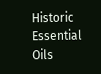Historic Essential Oils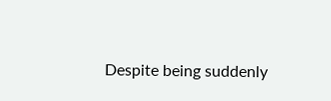Despite being suddenly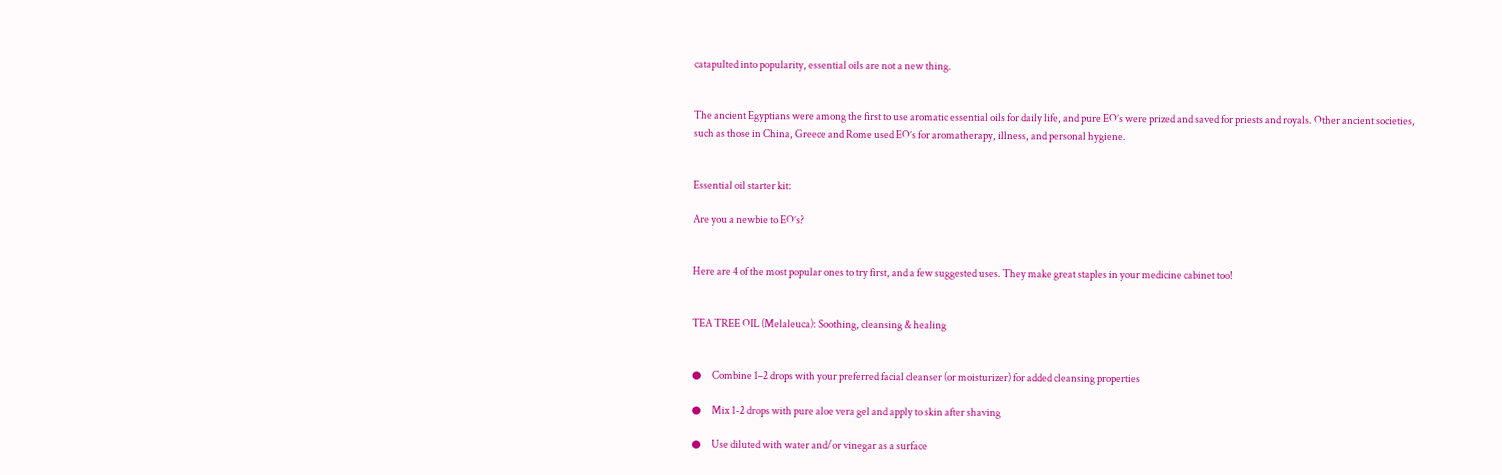catapulted into popularity, essential oils are not a new thing.


The ancient Egyptians were among the first to use aromatic essential oils for daily life, and pure EO’s were prized and saved for priests and royals. Other ancient societies, such as those in China, Greece and Rome used EO’s for aromatherapy, illness, and personal hygiene.


Essential oil starter kit:

Are you a newbie to EO’s?


Here are 4 of the most popular ones to try first, and a few suggested uses. They make great staples in your medicine cabinet too!


TEA TREE OIL (Melaleuca): Soothing, cleansing & healing


●     Combine 1–2 drops with your preferred facial cleanser (or moisturizer) for added cleansing properties

●     Mix 1-2 drops with pure aloe vera gel and apply to skin after shaving

●     Use diluted with water and/or vinegar as a surface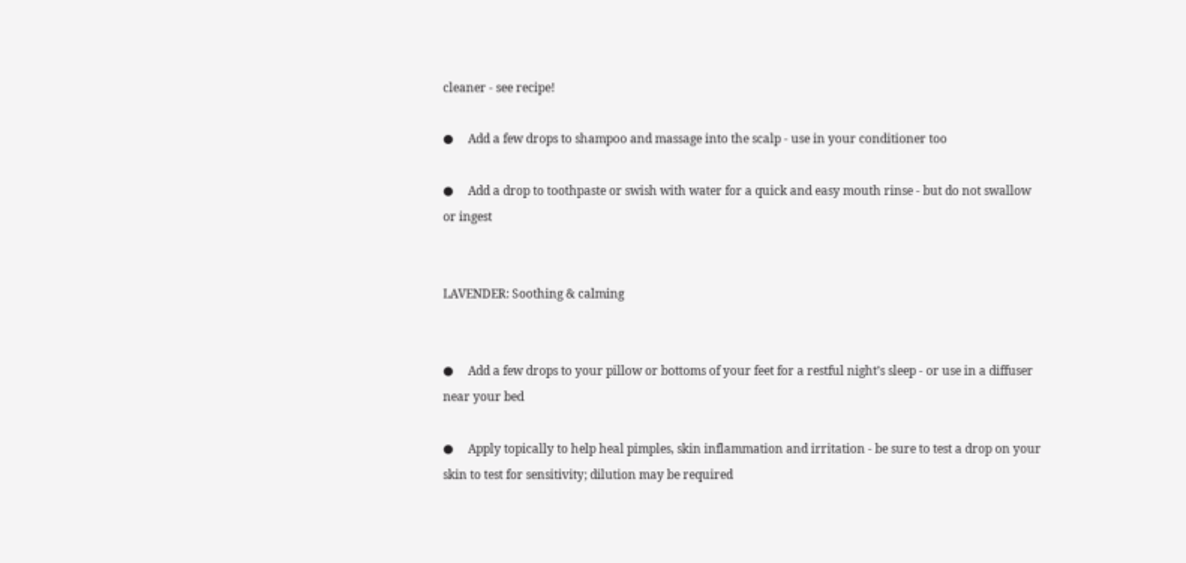cleaner - see recipe!

●     Add a few drops to shampoo and massage into the scalp - use in your conditioner too

●     Add a drop to toothpaste or swish with water for a quick and easy mouth rinse - but do not swallow or ingest


LAVENDER: Soothing & calming


●     Add a few drops to your pillow or bottoms of your feet for a restful night’s sleep - or use in a diffuser near your bed

●     Apply topically to help heal pimples, skin inflammation and irritation - be sure to test a drop on your skin to test for sensitivity; dilution may be required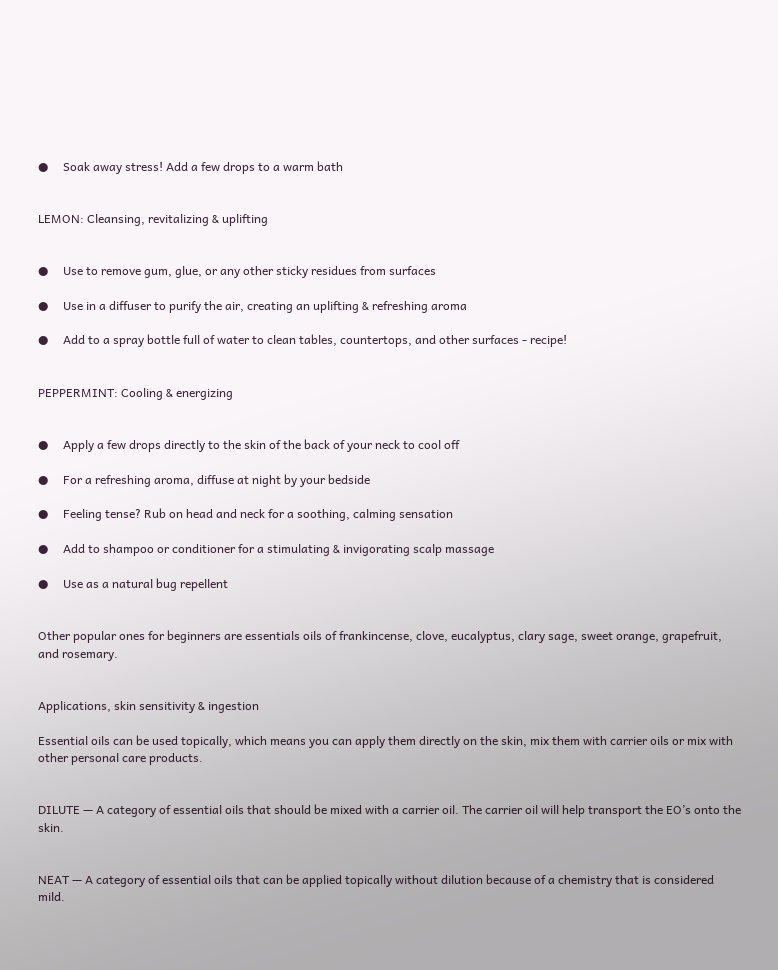●     Soak away stress! Add a few drops to a warm bath


LEMON: Cleansing, revitalizing & uplifting


●     Use to remove gum, glue, or any other sticky residues from surfaces

●     Use in a diffuser to purify the air, creating an uplifting & refreshing aroma

●     Add to a spray bottle full of water to clean tables, countertops, and other surfaces - recipe!


PEPPERMINT: Cooling & energizing


●     Apply a few drops directly to the skin of the back of your neck to cool off

●     For a refreshing aroma, diffuse at night by your bedside

●     Feeling tense? Rub on head and neck for a soothing, calming sensation

●     Add to shampoo or conditioner for a stimulating & invigorating scalp massage

●     Use as a natural bug repellent


Other popular ones for beginners are essentials oils of frankincense, clove, eucalyptus, clary sage, sweet orange, grapefruit, and rosemary.


Applications, skin sensitivity & ingestion

Essential oils can be used topically, which means you can apply them directly on the skin, mix them with carrier oils or mix with other personal care products.


DILUTE — A category of essential oils that should be mixed with a carrier oil. The carrier oil will help transport the EO’s onto the skin.


NEAT — A category of essential oils that can be applied topically without dilution because of a chemistry that is considered mild.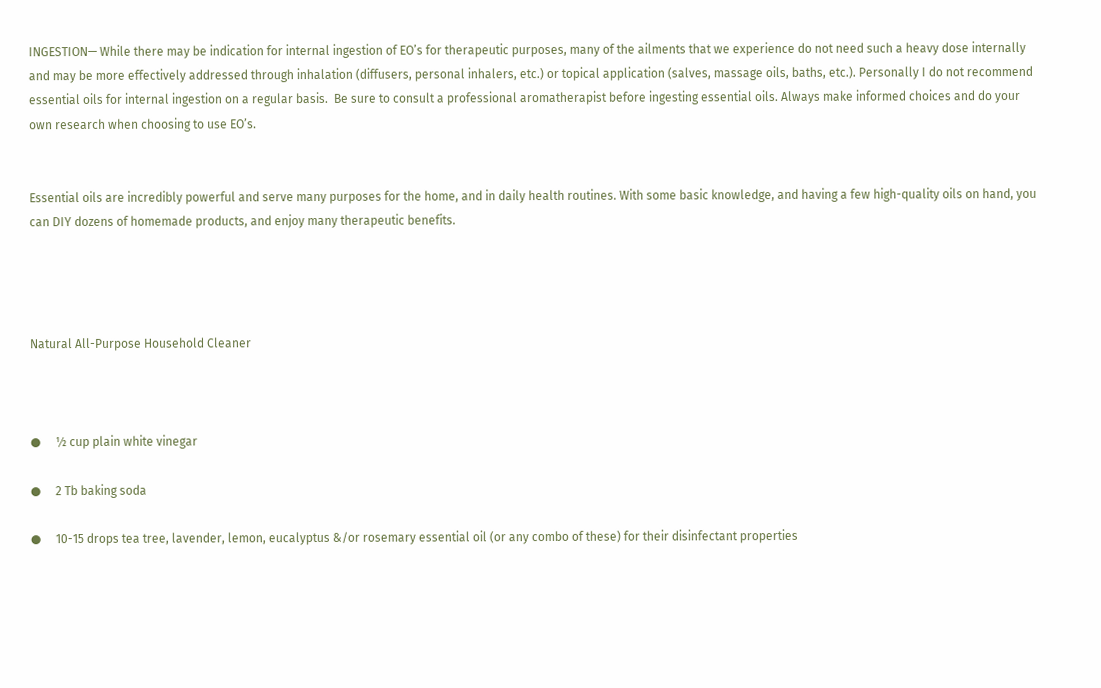INGESTION— While there may be indication for internal ingestion of EO’s for therapeutic purposes, many of the ailments that we experience do not need such a heavy dose internally and may be more effectively addressed through inhalation (diffusers, personal inhalers, etc.) or topical application (salves, massage oils, baths, etc.). Personally I do not recommend essential oils for internal ingestion on a regular basis.  Be sure to consult a professional aromatherapist before ingesting essential oils. Always make informed choices and do your own research when choosing to use EO’s.


Essential oils are incredibly powerful and serve many purposes for the home, and in daily health routines. With some basic knowledge, and having a few high-quality oils on hand, you can DIY dozens of homemade products, and enjoy many therapeutic benefits.




Natural All-Purpose Household Cleaner



●     ½ cup plain white vinegar

●     2 Tb baking soda

●     10-15 drops tea tree, lavender, lemon, eucalyptus &/or rosemary essential oil (or any combo of these) for their disinfectant properties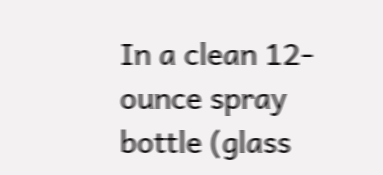In a clean 12-ounce spray bottle (glass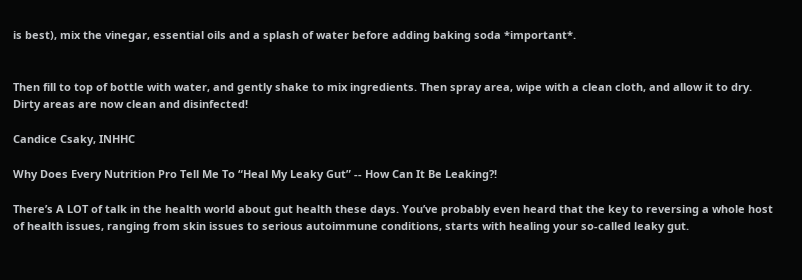is best), mix the vinegar, essential oils and a splash of water before adding baking soda *important*.


Then fill to top of bottle with water, and gently shake to mix ingredients. Then spray area, wipe with a clean cloth, and allow it to dry. Dirty areas are now clean and disinfected!

Candice Csaky, INHHC

Why Does Every Nutrition Pro Tell Me To “Heal My Leaky Gut” -- How Can It Be Leaking?!

There’s A LOT of talk in the health world about gut health these days. You’ve probably even heard that the key to reversing a whole host of health issues, ranging from skin issues to serious autoimmune conditions, starts with healing your so-called leaky gut.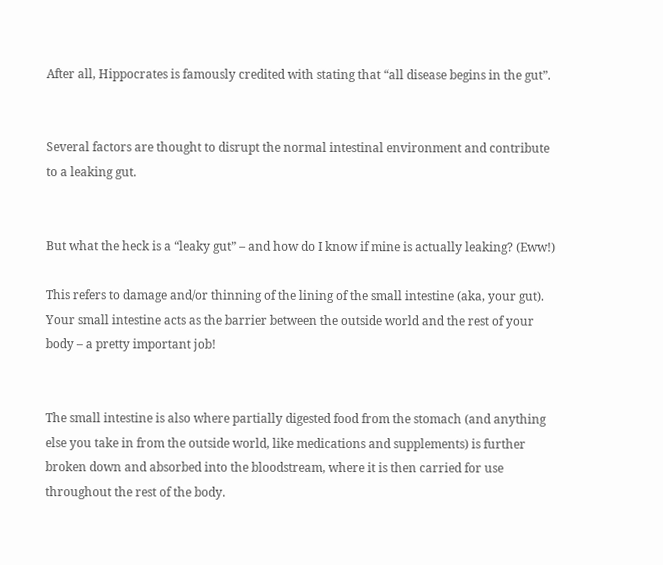After all, Hippocrates is famously credited with stating that “all disease begins in the gut”.


Several factors are thought to disrupt the normal intestinal environment and contribute to a leaking gut.


But what the heck is a “leaky gut” – and how do I know if mine is actually leaking? (Eww!)

This refers to damage and/or thinning of the lining of the small intestine (aka, your gut). Your small intestine acts as the barrier between the outside world and the rest of your body – a pretty important job!


The small intestine is also where partially digested food from the stomach (and anything else you take in from the outside world, like medications and supplements) is further broken down and absorbed into the bloodstream, where it is then carried for use throughout the rest of the body.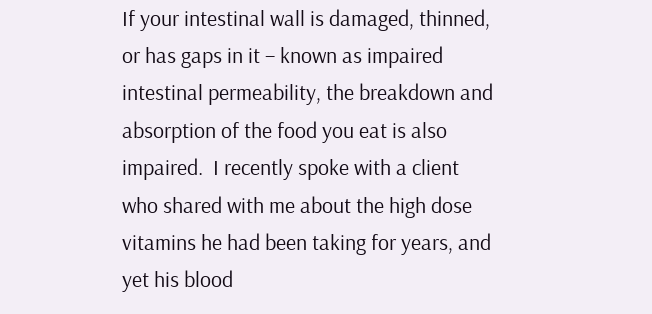If your intestinal wall is damaged, thinned, or has gaps in it – known as impaired intestinal permeability, the breakdown and absorption of the food you eat is also impaired.  I recently spoke with a client who shared with me about the high dose vitamins he had been taking for years, and yet his blood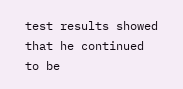test results showed that he continued to be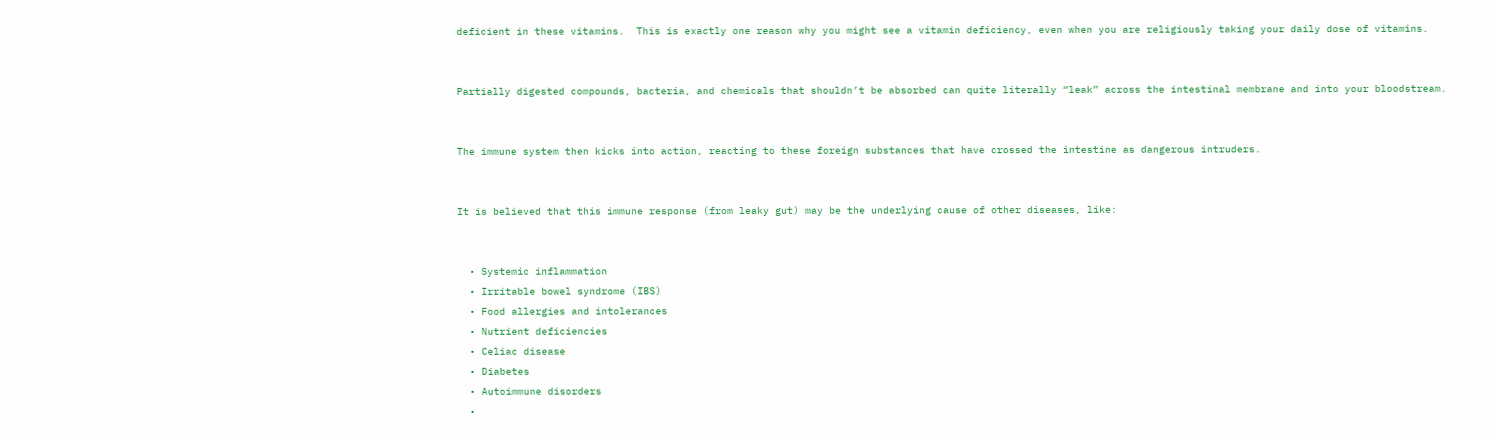deficient in these vitamins.  This is exactly one reason why you might see a vitamin deficiency, even when you are religiously taking your daily dose of vitamins.


Partially digested compounds, bacteria, and chemicals that shouldn’t be absorbed can quite literally “leak” across the intestinal membrane and into your bloodstream.


The immune system then kicks into action, reacting to these foreign substances that have crossed the intestine as dangerous intruders.


It is believed that this immune response (from leaky gut) may be the underlying cause of other diseases, like:


  • Systemic inflammation
  • Irritable bowel syndrome (IBS)
  • Food allergies and intolerances
  • Nutrient deficiencies
  • Celiac disease
  • Diabetes
  • Autoimmune disorders
  •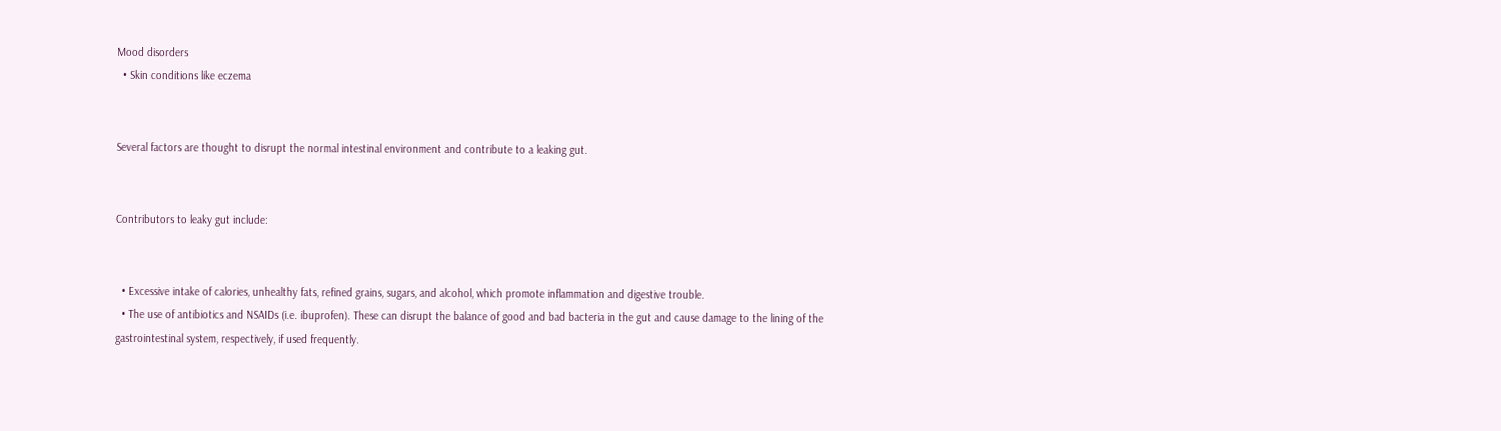Mood disorders
  • Skin conditions like eczema


Several factors are thought to disrupt the normal intestinal environment and contribute to a leaking gut.


Contributors to leaky gut include:


  • Excessive intake of calories, unhealthy fats, refined grains, sugars, and alcohol, which promote inflammation and digestive trouble.
  • The use of antibiotics and NSAIDs (i.e. ibuprofen). These can disrupt the balance of good and bad bacteria in the gut and cause damage to the lining of the gastrointestinal system, respectively, if used frequently.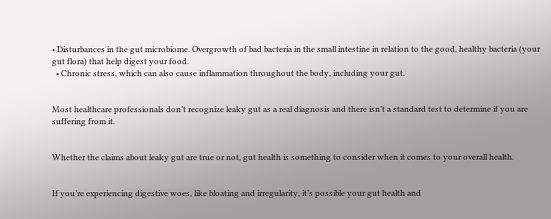• Disturbances in the gut microbiome. Overgrowth of bad bacteria in the small intestine in relation to the good, healthy bacteria (your gut flora) that help digest your food.
  • Chronic stress, which can also cause inflammation throughout the body, including your gut.


Most healthcare professionals don’t recognize leaky gut as a real diagnosis and there isn’t a standard test to determine if you are suffering from it.


Whether the claims about leaky gut are true or not, gut health is something to consider when it comes to your overall health.


If you’re experiencing digestive woes, like bloating and irregularity, it’s possible your gut health and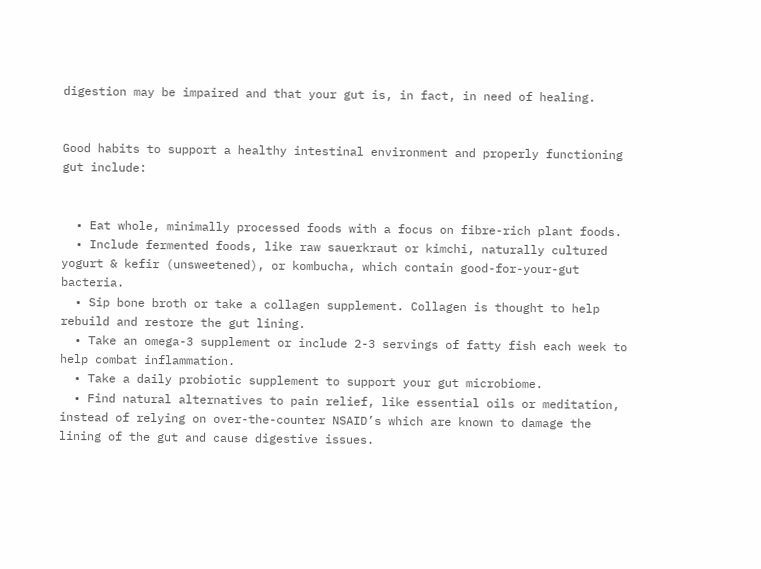digestion may be impaired and that your gut is, in fact, in need of healing.


Good habits to support a healthy intestinal environment and properly functioning gut include:


  • Eat whole, minimally processed foods with a focus on fibre-rich plant foods.
  • Include fermented foods, like raw sauerkraut or kimchi, naturally cultured yogurt & kefir (unsweetened), or kombucha, which contain good-for-your-gut bacteria.
  • Sip bone broth or take a collagen supplement. Collagen is thought to help rebuild and restore the gut lining.
  • Take an omega-3 supplement or include 2-3 servings of fatty fish each week to help combat inflammation.
  • Take a daily probiotic supplement to support your gut microbiome.
  • Find natural alternatives to pain relief, like essential oils or meditation, instead of relying on over-the-counter NSAID’s which are known to damage the lining of the gut and cause digestive issues.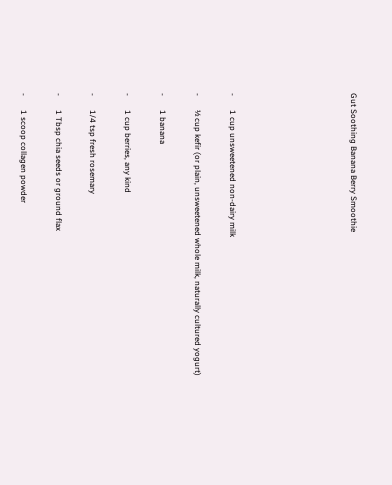Gut Soothing Banana Berry Smoothie






-       1 cup unsweetened non-dairy milk

-       ½ cup kefir (or plain, unsweetened whole milk, naturally cultured yogurt)

-       1 banana

-       1 cup berries, any kind

-       1/4 tsp fresh rosemary

-       1 Tbsp chia seeds or ground flax

-       1 scoop collagen powder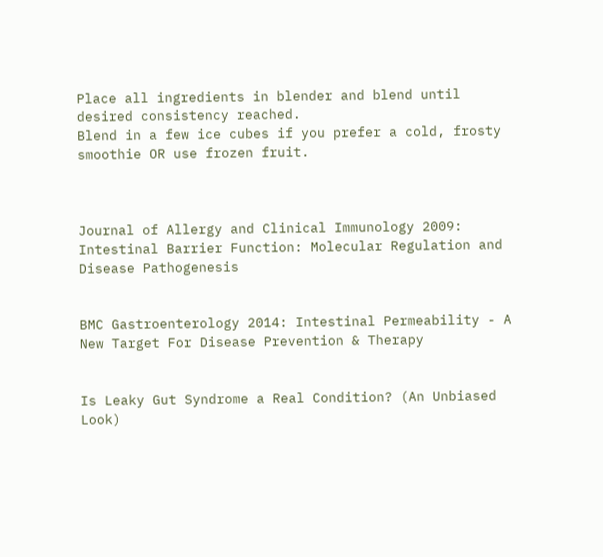Place all ingredients in blender and blend until desired consistency reached.
Blend in a few ice cubes if you prefer a cold, frosty smoothie OR use frozen fruit.



Journal of Allergy and Clinical Immunology 2009: Intestinal Barrier Function: Molecular Regulation and Disease Pathogenesis


BMC Gastroenterology 2014: Intestinal Permeability - A New Target For Disease Prevention & Therapy


Is Leaky Gut Syndrome a Real Condition? (An Unbiased Look)